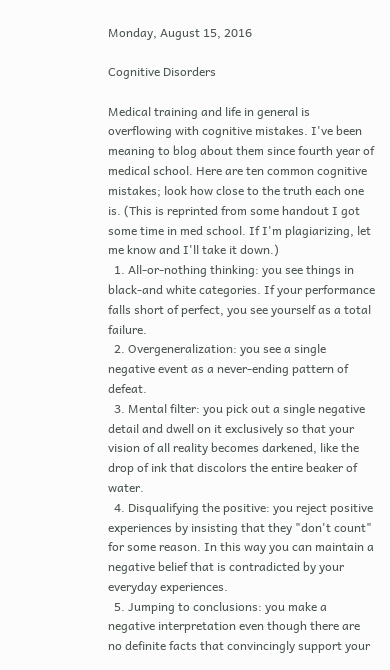Monday, August 15, 2016

Cognitive Disorders

Medical training and life in general is overflowing with cognitive mistakes. I've been meaning to blog about them since fourth year of medical school. Here are ten common cognitive mistakes; look how close to the truth each one is. (This is reprinted from some handout I got some time in med school. If I'm plagiarizing, let me know and I'll take it down.)
  1. All-or-nothing thinking: you see things in black-and white categories. If your performance falls short of perfect, you see yourself as a total failure.
  2. Overgeneralization: you see a single negative event as a never-ending pattern of defeat.
  3. Mental filter: you pick out a single negative detail and dwell on it exclusively so that your vision of all reality becomes darkened, like the drop of ink that discolors the entire beaker of water.
  4. Disqualifying the positive: you reject positive experiences by insisting that they "don't count" for some reason. In this way you can maintain a negative belief that is contradicted by your everyday experiences.
  5. Jumping to conclusions: you make a negative interpretation even though there are no definite facts that convincingly support your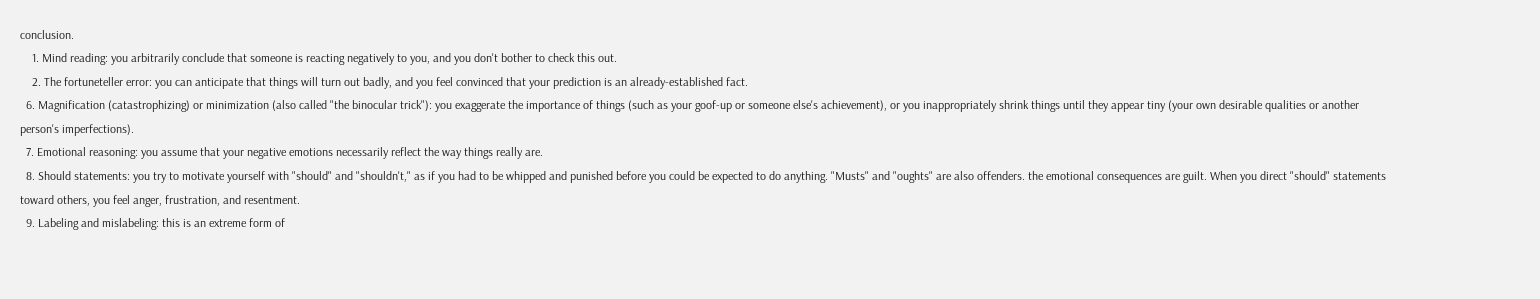conclusion.
    1. Mind reading: you arbitrarily conclude that someone is reacting negatively to you, and you don't bother to check this out.
    2. The fortuneteller error: you can anticipate that things will turn out badly, and you feel convinced that your prediction is an already-established fact.
  6. Magnification (catastrophizing) or minimization (also called "the binocular trick"): you exaggerate the importance of things (such as your goof-up or someone else's achievement), or you inappropriately shrink things until they appear tiny (your own desirable qualities or another person's imperfections).
  7. Emotional reasoning: you assume that your negative emotions necessarily reflect the way things really are.
  8. Should statements: you try to motivate yourself with "should" and "shouldn't," as if you had to be whipped and punished before you could be expected to do anything. "Musts" and "oughts" are also offenders. the emotional consequences are guilt. When you direct "should" statements toward others, you feel anger, frustration, and resentment.
  9. Labeling and mislabeling: this is an extreme form of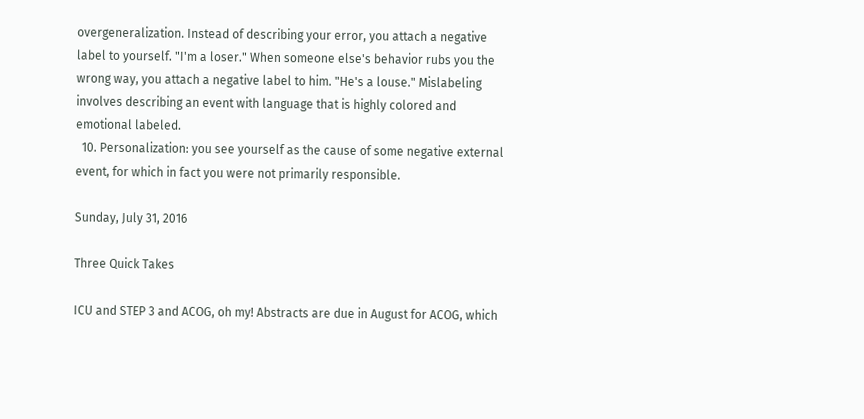overgeneralization. Instead of describing your error, you attach a negative label to yourself. "I'm a loser." When someone else's behavior rubs you the wrong way, you attach a negative label to him. "He's a louse." Mislabeling involves describing an event with language that is highly colored and emotional labeled.
  10. Personalization: you see yourself as the cause of some negative external event, for which in fact you were not primarily responsible.

Sunday, July 31, 2016

Three Quick Takes

ICU and STEP 3 and ACOG, oh my! Abstracts are due in August for ACOG, which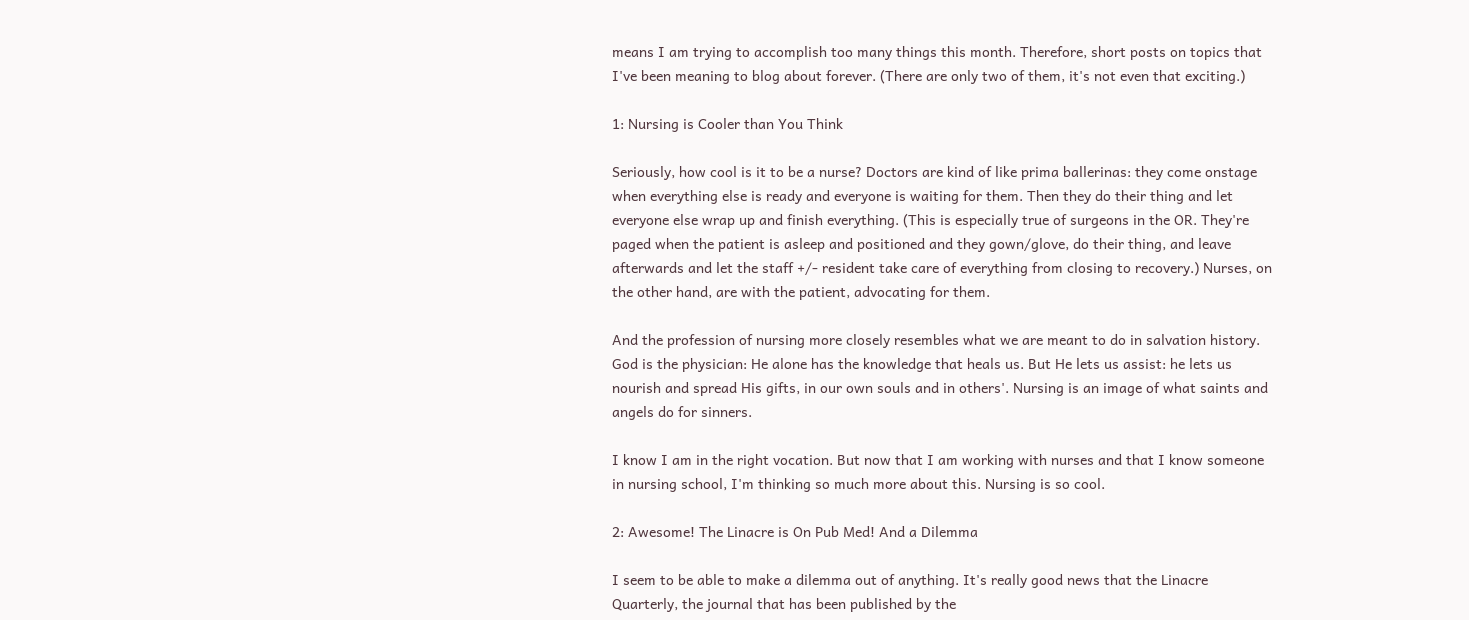means I am trying to accomplish too many things this month. Therefore, short posts on topics that I've been meaning to blog about forever. (There are only two of them, it's not even that exciting.)

1: Nursing is Cooler than You Think

Seriously, how cool is it to be a nurse? Doctors are kind of like prima ballerinas: they come onstage when everything else is ready and everyone is waiting for them. Then they do their thing and let everyone else wrap up and finish everything. (This is especially true of surgeons in the OR. They're paged when the patient is asleep and positioned and they gown/glove, do their thing, and leave afterwards and let the staff +/- resident take care of everything from closing to recovery.) Nurses, on the other hand, are with the patient, advocating for them.

And the profession of nursing more closely resembles what we are meant to do in salvation history. God is the physician: He alone has the knowledge that heals us. But He lets us assist: he lets us nourish and spread His gifts, in our own souls and in others'. Nursing is an image of what saints and angels do for sinners.

I know I am in the right vocation. But now that I am working with nurses and that I know someone in nursing school, I'm thinking so much more about this. Nursing is so cool.

2: Awesome! The Linacre is On Pub Med! And a Dilemma

I seem to be able to make a dilemma out of anything. It's really good news that the Linacre Quarterly, the journal that has been published by the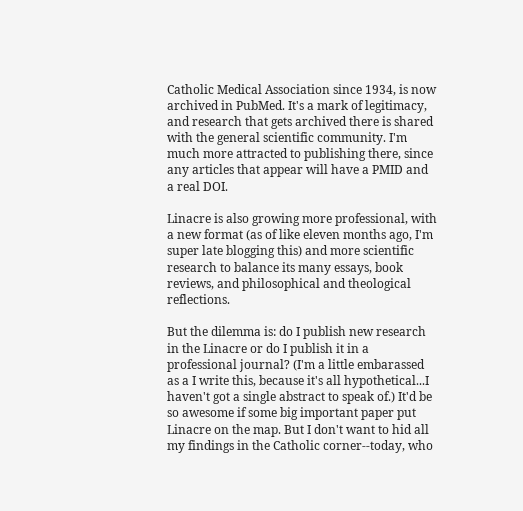Catholic Medical Association since 1934, is now archived in PubMed. It's a mark of legitimacy, and research that gets archived there is shared with the general scientific community. I'm much more attracted to publishing there, since any articles that appear will have a PMID and a real DOI.

Linacre is also growing more professional, with a new format (as of like eleven months ago, I'm super late blogging this) and more scientific research to balance its many essays, book reviews, and philosophical and theological reflections.

But the dilemma is: do I publish new research in the Linacre or do I publish it in a professional journal? (I'm a little embarassed as a I write this, because it's all hypothetical...I haven't got a single abstract to speak of.) It'd be so awesome if some big important paper put Linacre on the map. But I don't want to hid all my findings in the Catholic corner--today, who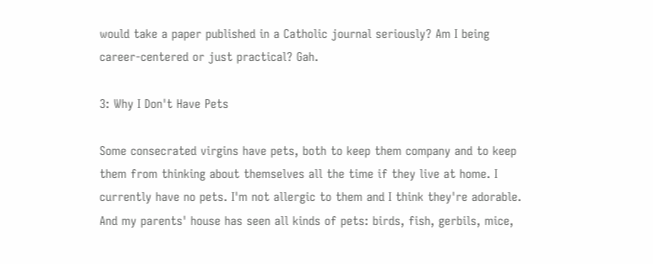would take a paper published in a Catholic journal seriously? Am I being career-centered or just practical? Gah.

3: Why I Don't Have Pets

Some consecrated virgins have pets, both to keep them company and to keep them from thinking about themselves all the time if they live at home. I currently have no pets. I'm not allergic to them and I think they're adorable. And my parents' house has seen all kinds of pets: birds, fish, gerbils, mice,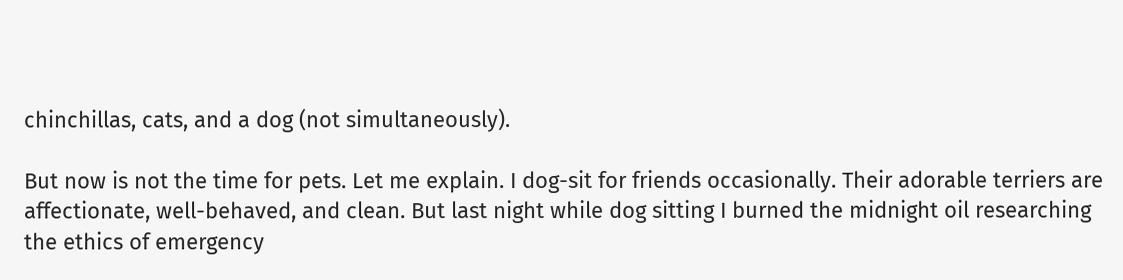chinchillas, cats, and a dog (not simultaneously).

But now is not the time for pets. Let me explain. I dog-sit for friends occasionally. Their adorable terriers are affectionate, well-behaved, and clean. But last night while dog sitting I burned the midnight oil researching the ethics of emergency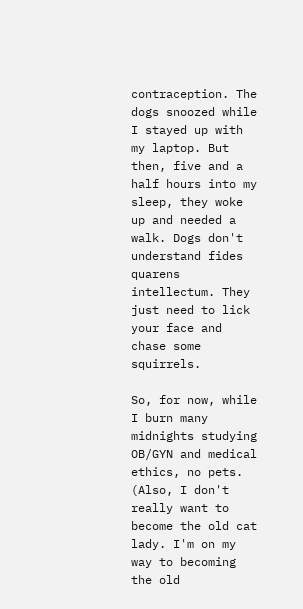contraception. The dogs snoozed while I stayed up with my laptop. But then, five and a half hours into my sleep, they woke up and needed a walk. Dogs don't understand fides quarens intellectum. They just need to lick your face and chase some squirrels.

So, for now, while I burn many midnights studying OB/GYN and medical ethics, no pets. (Also, I don't really want to become the old cat lady. I'm on my way to becoming the old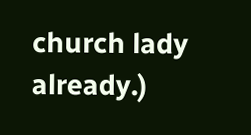church lady already.)